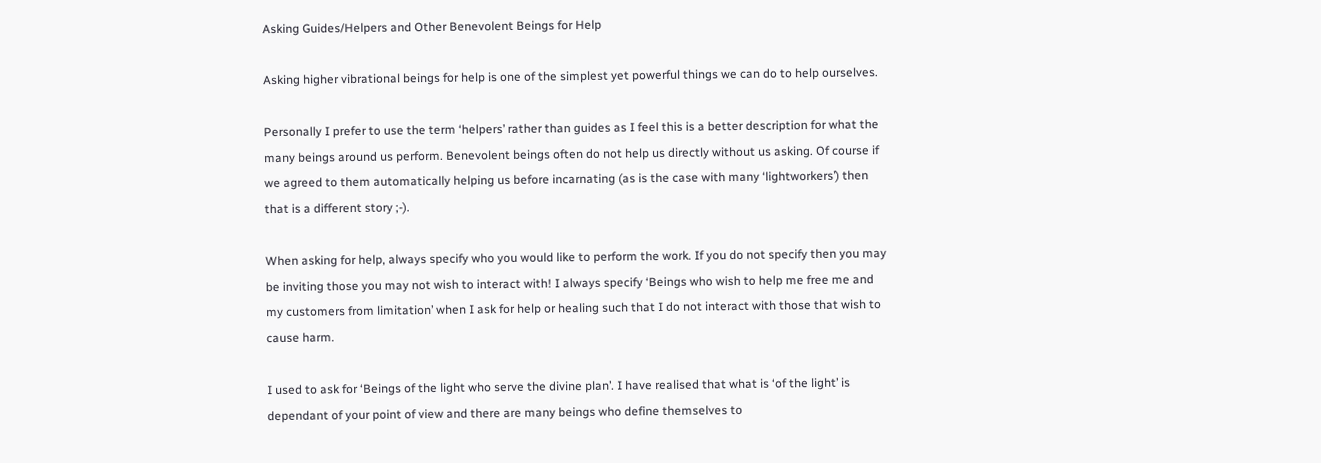Asking Guides/Helpers and Other Benevolent Beings for Help

Asking higher vibrational beings for help is one of the simplest yet powerful things we can do to help ourselves.

Personally I prefer to use the term ‘helpers’ rather than guides as I feel this is a better description for what the many beings around us perform. Benevolent beings often do not help us directly without us asking. Of course if we agreed to them automatically helping us before incarnating (as is the case with many ‘lightworkers’) then that is a different story ;-).

When asking for help, always specify who you would like to perform the work. If you do not specify then you may be inviting those you may not wish to interact with! I always specify ‘Beings who wish to help me free me and my customers from limitation’ when I ask for help or healing such that I do not interact with those that wish to cause harm.

I used to ask for ‘Beings of the light who serve the divine plan’. I have realised that what is ‘of the light’ is dependant of your point of view and there are many beings who define themselves to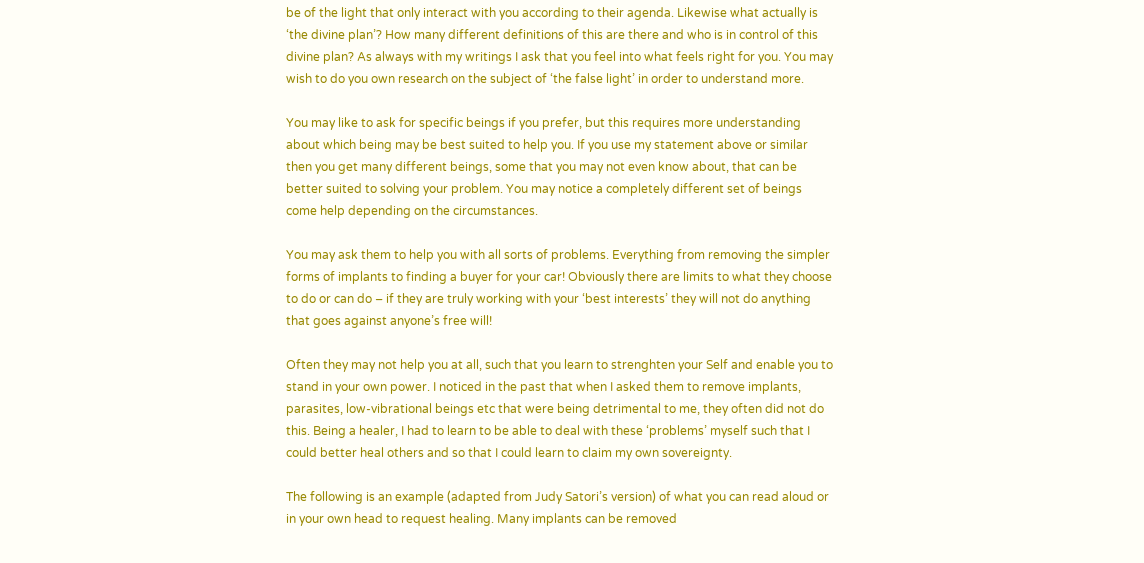be of the light that only interact with you according to their agenda. Likewise what actually is ‘the divine plan’? How many different definitions of this are there and who is in control of this divine plan? As always with my writings I ask that you feel into what feels right for you. You may wish to do you own research on the subject of ‘the false light’ in order to understand more.

You may like to ask for specific beings if you prefer, but this requires more understanding about which being may be best suited to help you. If you use my statement above or similar then you get many different beings, some that you may not even know about, that can be better suited to solving your problem. You may notice a completely different set of beings come help depending on the circumstances.

You may ask them to help you with all sorts of problems. Everything from removing the simpler forms of implants to finding a buyer for your car! Obviously there are limits to what they choose to do or can do – if they are truly working with your ‘best interests’ they will not do anything that goes against anyone’s free will!

Often they may not help you at all, such that you learn to strenghten your Self and enable you to stand in your own power. I noticed in the past that when I asked them to remove implants, parasites, low-vibrational beings etc that were being detrimental to me, they often did not do this. Being a healer, I had to learn to be able to deal with these ‘problems’ myself such that I could better heal others and so that I could learn to claim my own sovereignty.

The following is an example (adapted from Judy Satori’s version) of what you can read aloud or in your own head to request healing. Many implants can be removed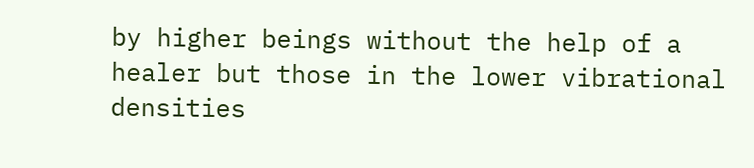by higher beings without the help of a healer but those in the lower vibrational densities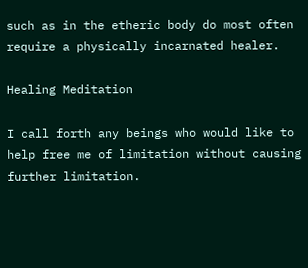such as in the etheric body do most often require a physically incarnated healer.

Healing Meditation

I call forth any beings who would like to help free me of limitation without causing further limitation.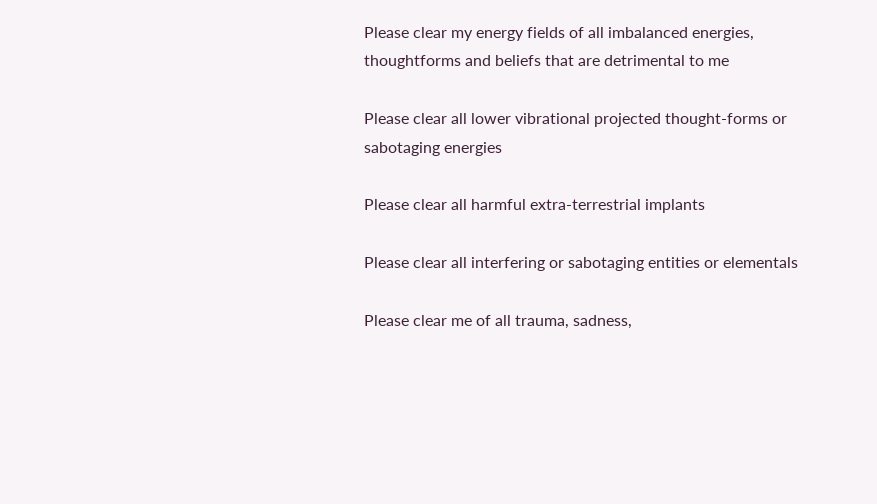Please clear my energy fields of all imbalanced energies, thoughtforms and beliefs that are detrimental to me

Please clear all lower vibrational projected thought-forms or sabotaging energies

Please clear all harmful extra-terrestrial implants

Please clear all interfering or sabotaging entities or elementals

Please clear me of all trauma, sadness,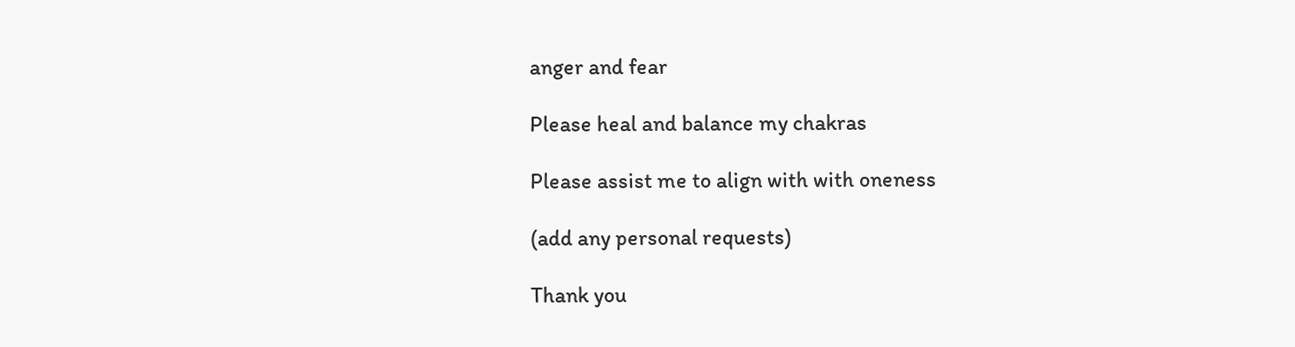anger and fear

Please heal and balance my chakras

Please assist me to align with with oneness

(add any personal requests)

Thank you